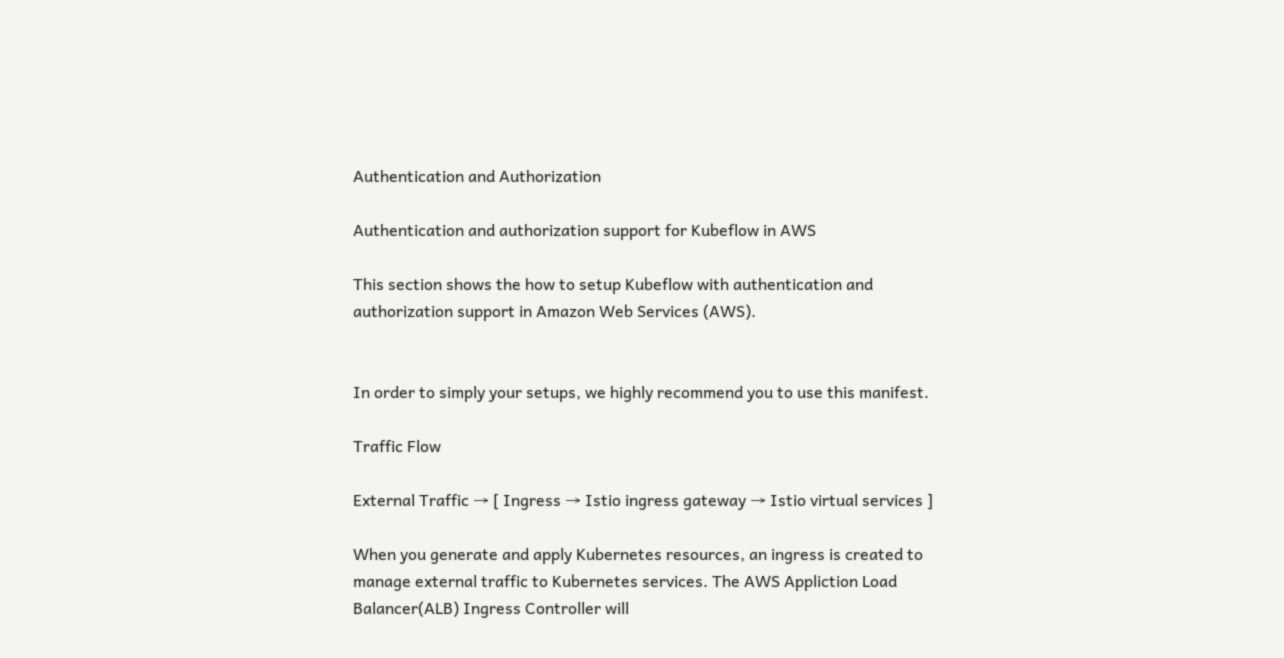Authentication and Authorization

Authentication and authorization support for Kubeflow in AWS

This section shows the how to setup Kubeflow with authentication and authorization support in Amazon Web Services (AWS).


In order to simply your setups, we highly recommend you to use this manifest.

Traffic Flow

External Traffic → [ Ingress → Istio ingress gateway → Istio virtual services ]

When you generate and apply Kubernetes resources, an ingress is created to manage external traffic to Kubernetes services. The AWS Appliction Load Balancer(ALB) Ingress Controller will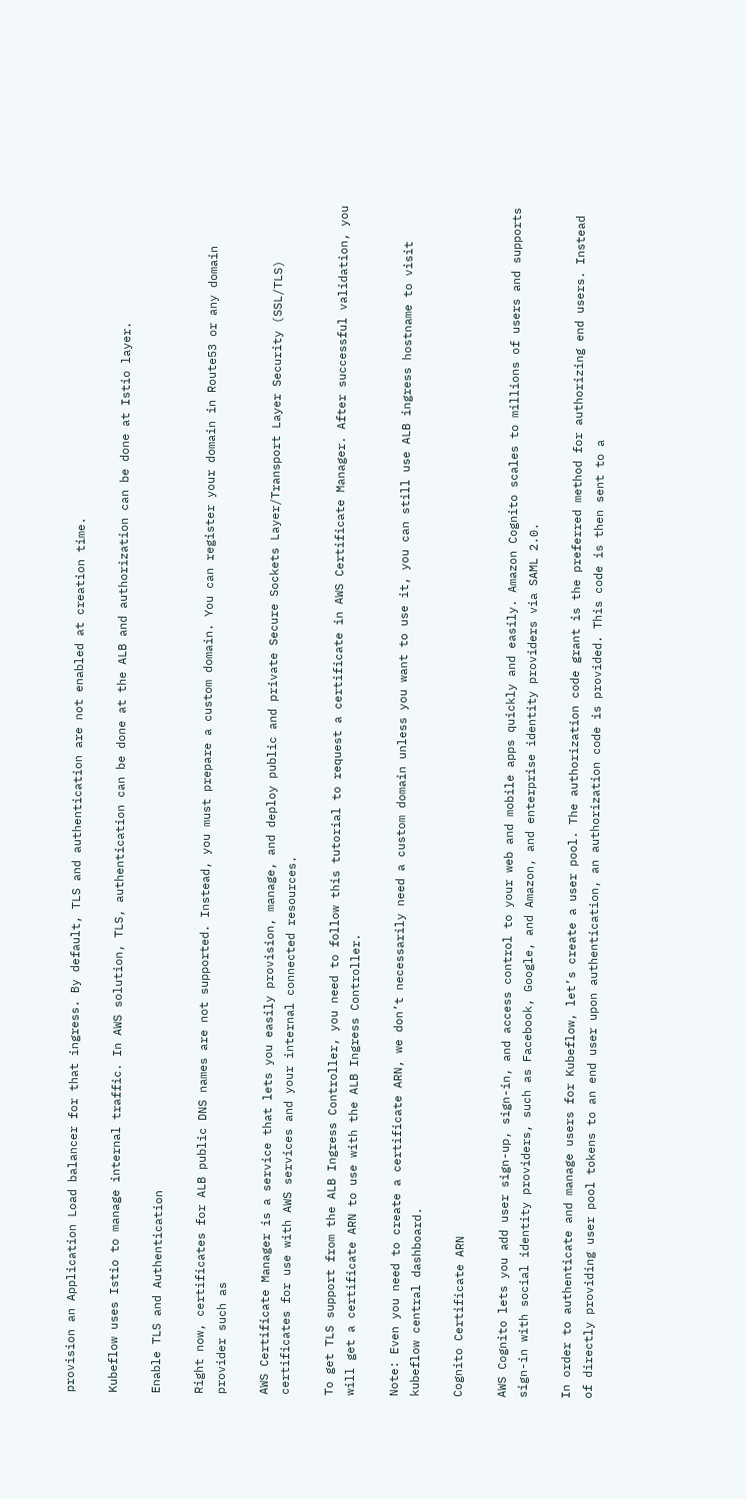provision an Application Load balancer for that ingress. By default, TLS and authentication are not enabled at creation time.

Kubeflow uses Istio to manage internal traffic. In AWS solution, TLS, authentication can be done at the ALB and authorization can be done at Istio layer.

Enable TLS and Authentication

Right now, certificates for ALB public DNS names are not supported. Instead, you must prepare a custom domain. You can register your domain in Route53 or any domain provider such as

AWS Certificate Manager is a service that lets you easily provision, manage, and deploy public and private Secure Sockets Layer/Transport Layer Security (SSL/TLS) certificates for use with AWS services and your internal connected resources.

To get TLS support from the ALB Ingress Controller, you need to follow this tutorial to request a certificate in AWS Certificate Manager. After successful validation, you will get a certificate ARN to use with the ALB Ingress Controller.

Note: Even you need to create a certificate ARN, we don’t necessarily need a custom domain unless you want to use it, you can still use ALB ingress hostname to visit kubeflow central dashboard.

Cognito Certificate ARN

AWS Cognito lets you add user sign-up, sign-in, and access control to your web and mobile apps quickly and easily. Amazon Cognito scales to millions of users and supports sign-in with social identity providers, such as Facebook, Google, and Amazon, and enterprise identity providers via SAML 2.0.

In order to authenticate and manage users for Kubeflow, let’s create a user pool. The authorization code grant is the preferred method for authorizing end users. Instead of directly providing user pool tokens to an end user upon authentication, an authorization code is provided. This code is then sent to a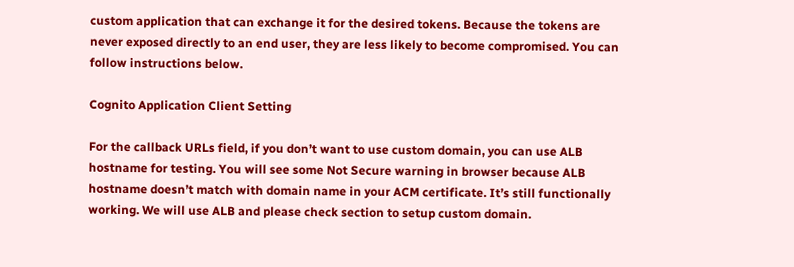custom application that can exchange it for the desired tokens. Because the tokens are never exposed directly to an end user, they are less likely to become compromised. You can follow instructions below.

Cognito Application Client Setting

For the callback URLs field, if you don’t want to use custom domain, you can use ALB hostname for testing. You will see some Not Secure warning in browser because ALB hostname doesn’t match with domain name in your ACM certificate. It’s still functionally working. We will use ALB and please check section to setup custom domain.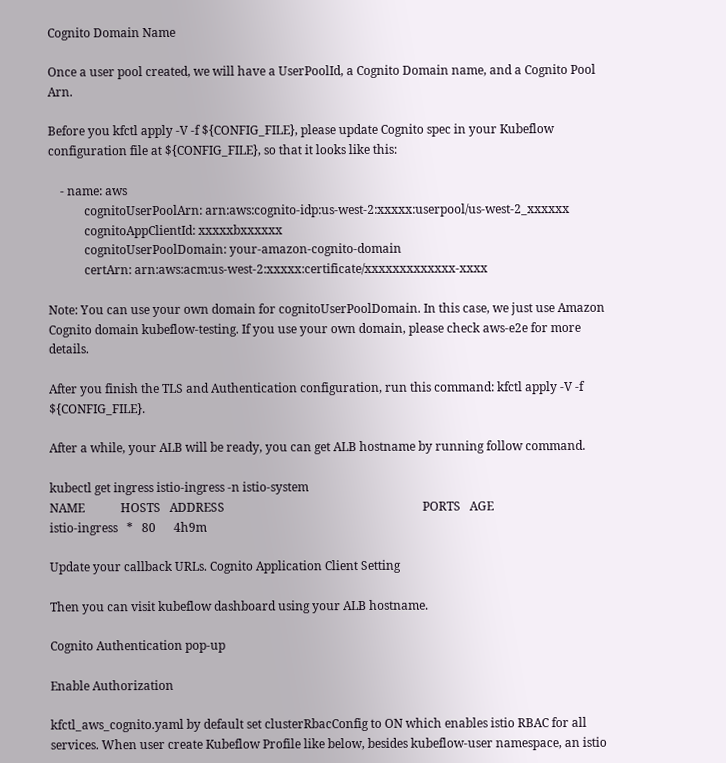Cognito Domain Name

Once a user pool created, we will have a UserPoolId, a Cognito Domain name, and a Cognito Pool Arn.

Before you kfctl apply -V -f ${CONFIG_FILE}, please update Cognito spec in your Kubeflow configuration file at ${CONFIG_FILE}, so that it looks like this:

    - name: aws
            cognitoUserPoolArn: arn:aws:cognito-idp:us-west-2:xxxxx:userpool/us-west-2_xxxxxx
            cognitoAppClientId: xxxxxbxxxxxx
            cognitoUserPoolDomain: your-amazon-cognito-domain
            certArn: arn:aws:acm:us-west-2:xxxxx:certificate/xxxxxxxxxxxxx-xxxx

Note: You can use your own domain for cognitoUserPoolDomain. In this case, we just use Amazon Cognito domain kubeflow-testing. If you use your own domain, please check aws-e2e for more details.

After you finish the TLS and Authentication configuration, run this command: kfctl apply -V -f ${CONFIG_FILE}.

After a while, your ALB will be ready, you can get ALB hostname by running follow command.

kubectl get ingress istio-ingress -n istio-system
NAME            HOSTS   ADDRESS                                                                  PORTS   AGE
istio-ingress   *   80      4h9m

Update your callback URLs. Cognito Application Client Setting

Then you can visit kubeflow dashboard using your ALB hostname.

Cognito Authentication pop-up

Enable Authorization

kfctl_aws_cognito.yaml by default set clusterRbacConfig to ON which enables istio RBAC for all services. When user create Kubeflow Profile like below, besides kubeflow-user namespace, an istio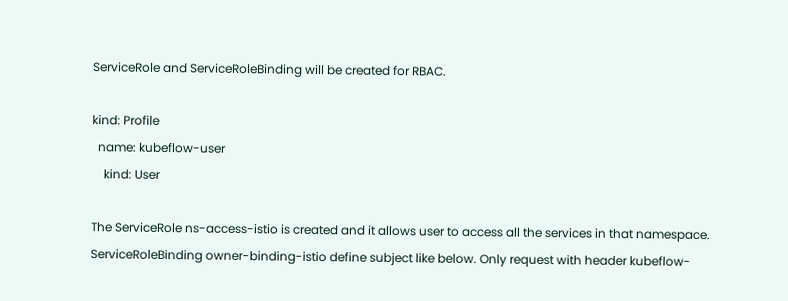ServiceRole and ServiceRoleBinding will be created for RBAC.

kind: Profile
  name: kubeflow-user
    kind: User

The ServiceRole ns-access-istio is created and it allows user to access all the services in that namespace. ServiceRoleBinding owner-binding-istio define subject like below. Only request with header kubeflow-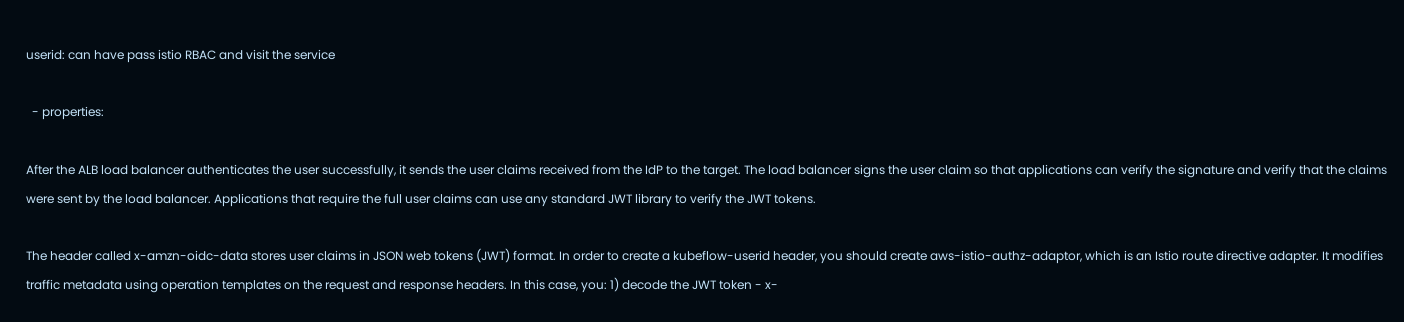userid: can have pass istio RBAC and visit the service

  - properties:

After the ALB load balancer authenticates the user successfully, it sends the user claims received from the IdP to the target. The load balancer signs the user claim so that applications can verify the signature and verify that the claims were sent by the load balancer. Applications that require the full user claims can use any standard JWT library to verify the JWT tokens.

The header called x-amzn-oidc-data stores user claims in JSON web tokens (JWT) format. In order to create a kubeflow-userid header, you should create aws-istio-authz-adaptor, which is an Istio route directive adapter. It modifies traffic metadata using operation templates on the request and response headers. In this case, you: 1) decode the JWT token - x-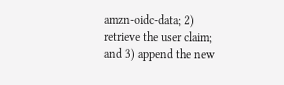amzn-oidc-data; 2) retrieve the user claim; and 3) append the new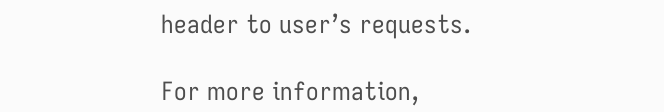header to user’s requests.

For more information,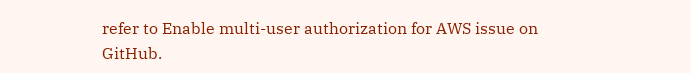refer to Enable multi-user authorization for AWS issue on GitHub.